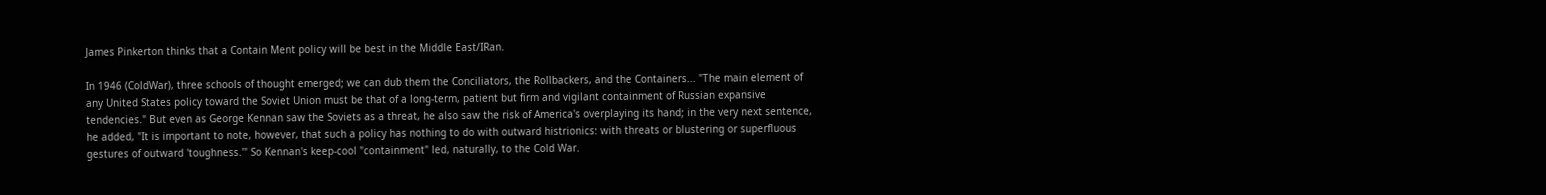James Pinkerton thinks that a Contain Ment policy will be best in the Middle East/IRan.

In 1946 (ColdWar), three schools of thought emerged; we can dub them the Conciliators, the Rollbackers, and the Containers... "The main element of any United States policy toward the Soviet Union must be that of a long-term, patient but firm and vigilant containment of Russian expansive tendencies." But even as George Kennan saw the Soviets as a threat, he also saw the risk of America's overplaying its hand; in the very next sentence, he added, "It is important to note, however, that such a policy has nothing to do with outward histrionics: with threats or blustering or superfluous gestures of outward 'toughness.'" So Kennan's keep-cool "containment" led, naturally, to the Cold War.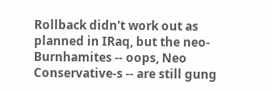Rollback didn't work out as planned in IRaq, but the neo-Burnhamites -- oops, Neo Conservative-s -- are still gung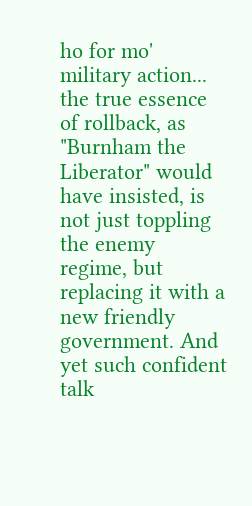ho for mo' military action... the true essence of rollback, as "Burnham the Liberator" would have insisted, is not just toppling the enemy regime, but replacing it with a new friendly government. And yet such confident talk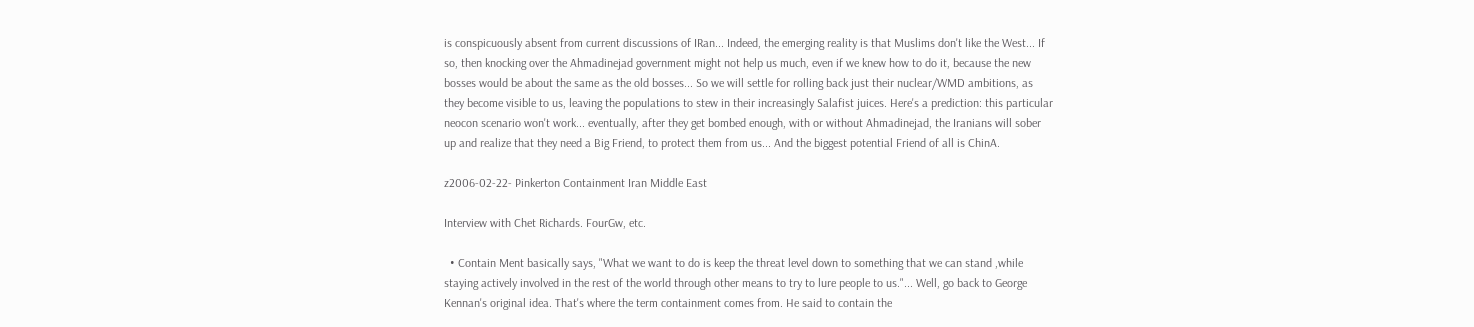is conspicuously absent from current discussions of IRan... Indeed, the emerging reality is that Muslims don't like the West... If so, then knocking over the Ahmadinejad government might not help us much, even if we knew how to do it, because the new bosses would be about the same as the old bosses... So we will settle for rolling back just their nuclear/WMD ambitions, as they become visible to us, leaving the populations to stew in their increasingly Salafist juices. Here's a prediction: this particular neocon scenario won't work... eventually, after they get bombed enough, with or without Ahmadinejad, the Iranians will sober up and realize that they need a Big Friend, to protect them from us... And the biggest potential Friend of all is ChinA.

z2006-02-22- Pinkerton Containment Iran Middle East

Interview with Chet Richards. FourGw, etc.

  • Contain Ment basically says, "What we want to do is keep the threat level down to something that we can stand ,while staying actively involved in the rest of the world through other means to try to lure people to us."... Well, go back to George Kennan's original idea. That's where the term containment comes from. He said to contain the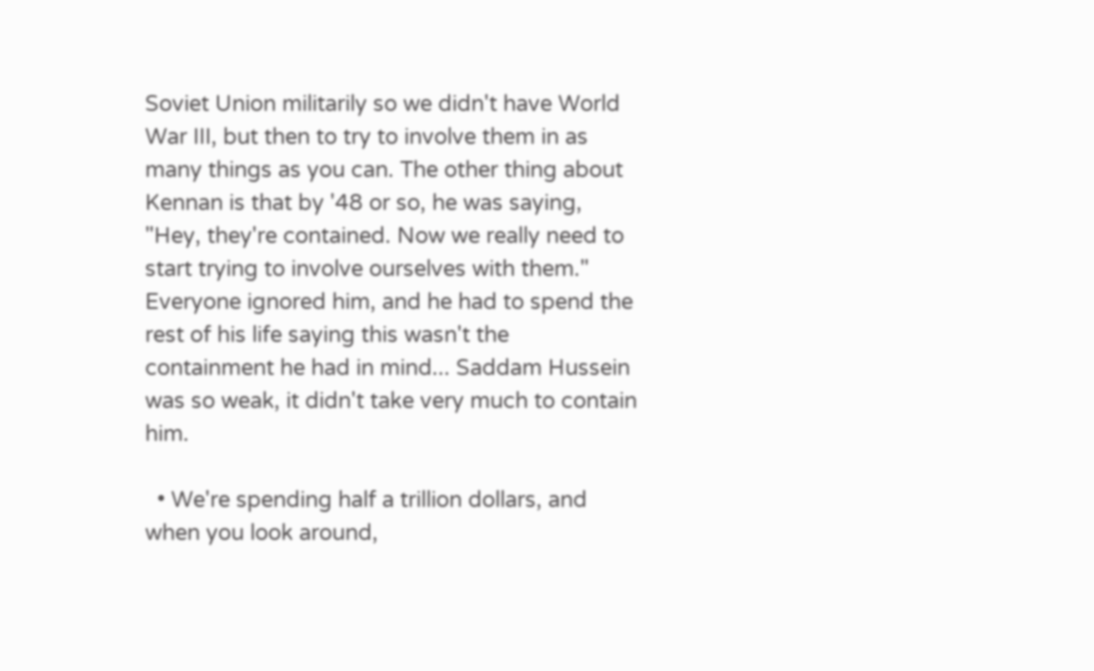Soviet Union militarily so we didn't have World War III, but then to try to involve them in as many things as you can. The other thing about Kennan is that by '48 or so, he was saying, "Hey, they're contained. Now we really need to start trying to involve ourselves with them." Everyone ignored him, and he had to spend the rest of his life saying this wasn't the containment he had in mind... Saddam Hussein was so weak, it didn't take very much to contain him.

  • We're spending half a trillion dollars, and when you look around,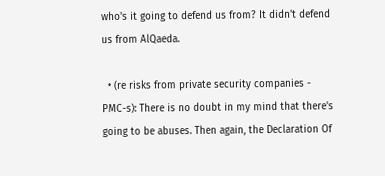who's it going to defend us from? It didn't defend us from AlQaeda.

  • (re risks from private security companies - PMC-s): There is no doubt in my mind that there's going to be abuses. Then again, the Declaration Of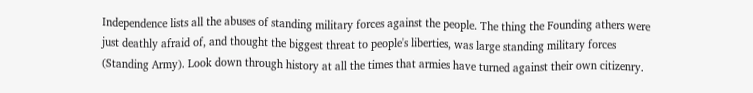Independence lists all the abuses of standing military forces against the people. The thing the Founding athers were just deathly afraid of, and thought the biggest threat to people's liberties, was large standing military forces (Standing Army). Look down through history at all the times that armies have turned against their own citizenry.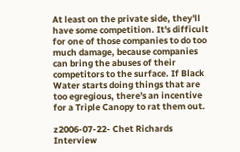At least on the private side, they'll have some competition. It's difficult for one of those companies to do too much damage, because companies can bring the abuses of their competitors to the surface. If Black Water starts doing things that are too egregious, there's an incentive for a Triple Canopy to rat them out.

z2006-07-22- Chet Richards Interview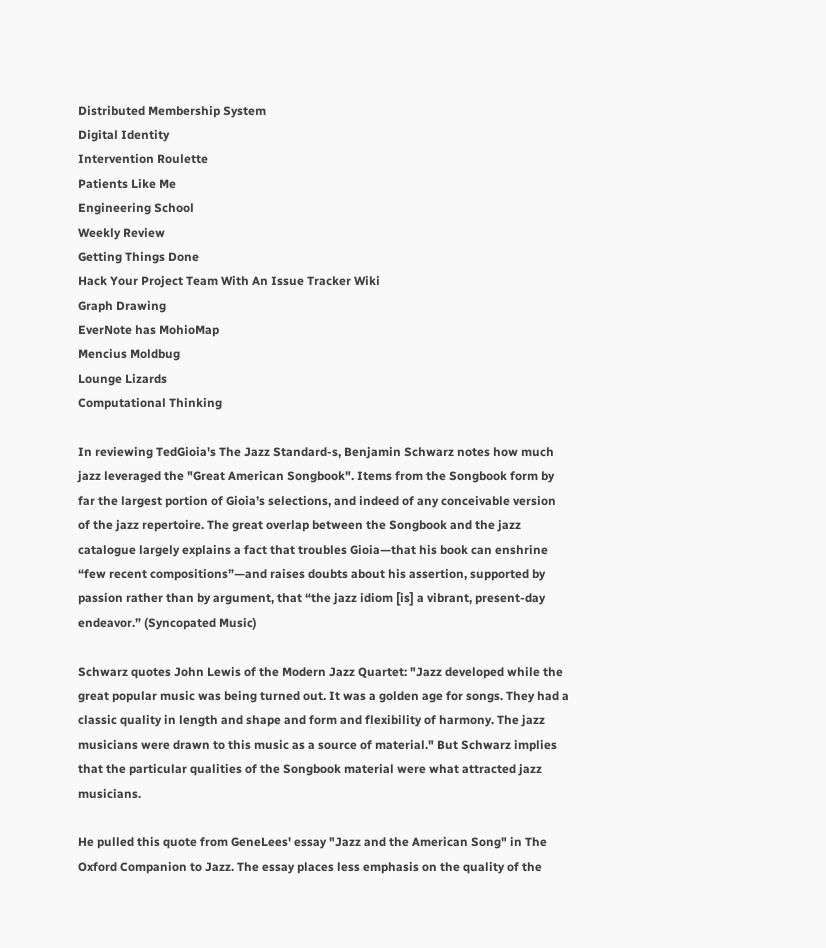Distributed Membership System
Digital Identity
Intervention Roulette
Patients Like Me
Engineering School
Weekly Review
Getting Things Done
Hack Your Project Team With An Issue Tracker Wiki
Graph Drawing
EverNote has MohioMap
Mencius Moldbug
Lounge Lizards
Computational Thinking

In reviewing TedGioia's The Jazz Standard-s, Benjamin Schwarz notes how much jazz leveraged the "Great American Songbook". Items from the Songbook form by far the largest portion of Gioia’s selections, and indeed of any conceivable version of the jazz repertoire. The great overlap between the Songbook and the jazz catalogue largely explains a fact that troubles Gioia—that his book can enshrine “few recent compositions”—and raises doubts about his assertion, supported by passion rather than by argument, that “the jazz idiom [is] a vibrant, present-day endeavor.” (Syncopated Music)

Schwarz quotes John Lewis of the Modern Jazz Quartet: "Jazz developed while the great popular music was being turned out. It was a golden age for songs. They had a classic quality in length and shape and form and flexibility of harmony. The jazz musicians were drawn to this music as a source of material." But Schwarz implies that the particular qualities of the Songbook material were what attracted jazz musicians.

He pulled this quote from GeneLees' essay "Jazz and the American Song" in The Oxford Companion to Jazz. The essay places less emphasis on the quality of the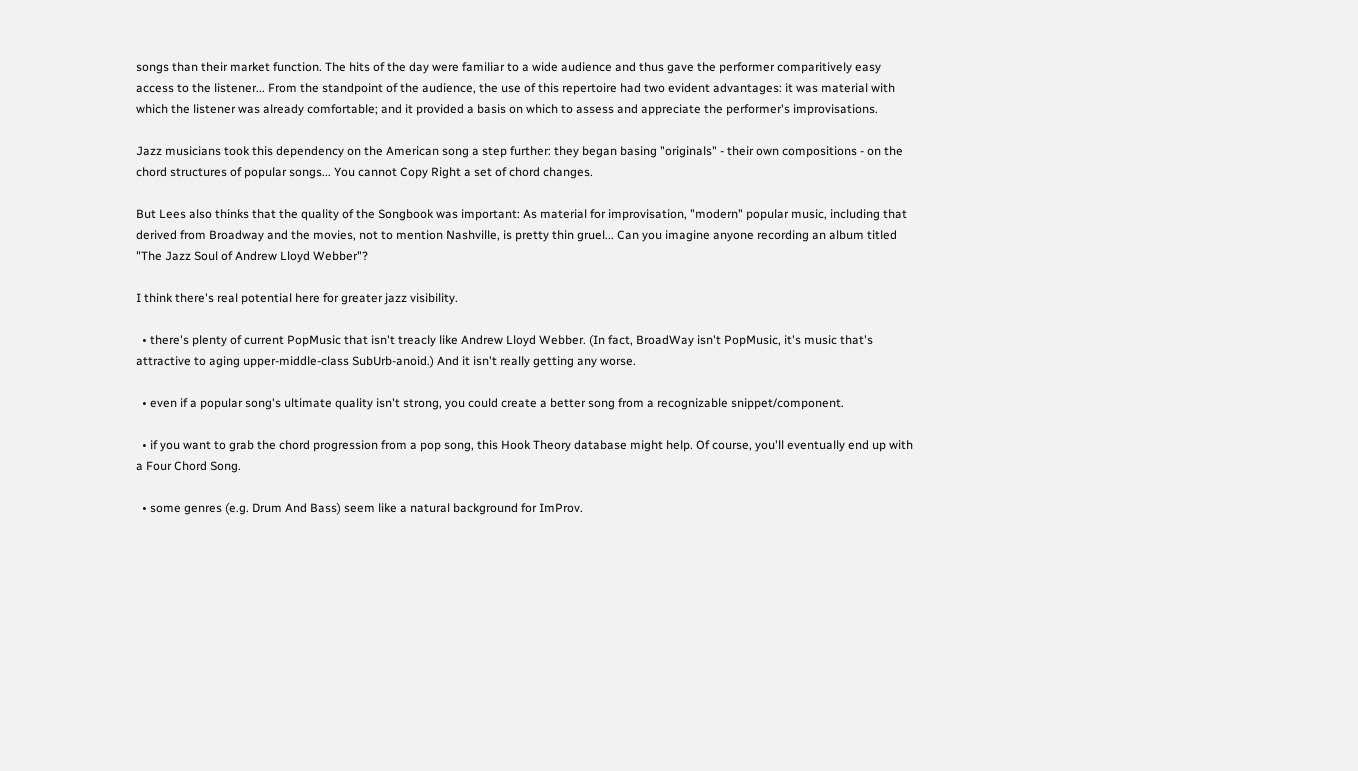songs than their market function. The hits of the day were familiar to a wide audience and thus gave the performer comparitively easy access to the listener... From the standpoint of the audience, the use of this repertoire had two evident advantages: it was material with which the listener was already comfortable; and it provided a basis on which to assess and appreciate the performer's improvisations.

Jazz musicians took this dependency on the American song a step further: they began basing "originals" - their own compositions - on the chord structures of popular songs... You cannot Copy Right a set of chord changes.

But Lees also thinks that the quality of the Songbook was important: As material for improvisation, "modern" popular music, including that derived from Broadway and the movies, not to mention Nashville, is pretty thin gruel... Can you imagine anyone recording an album titled "The Jazz Soul of Andrew Lloyd Webber"?

I think there's real potential here for greater jazz visibility.

  • there's plenty of current PopMusic that isn't treacly like Andrew Lloyd Webber. (In fact, BroadWay isn't PopMusic, it's music that's attractive to aging upper-middle-class SubUrb-anoid.) And it isn't really getting any worse.

  • even if a popular song's ultimate quality isn't strong, you could create a better song from a recognizable snippet/component.

  • if you want to grab the chord progression from a pop song, this Hook Theory database might help. Of course, you'll eventually end up with a Four Chord Song.

  • some genres (e.g. Drum And Bass) seem like a natural background for ImProv.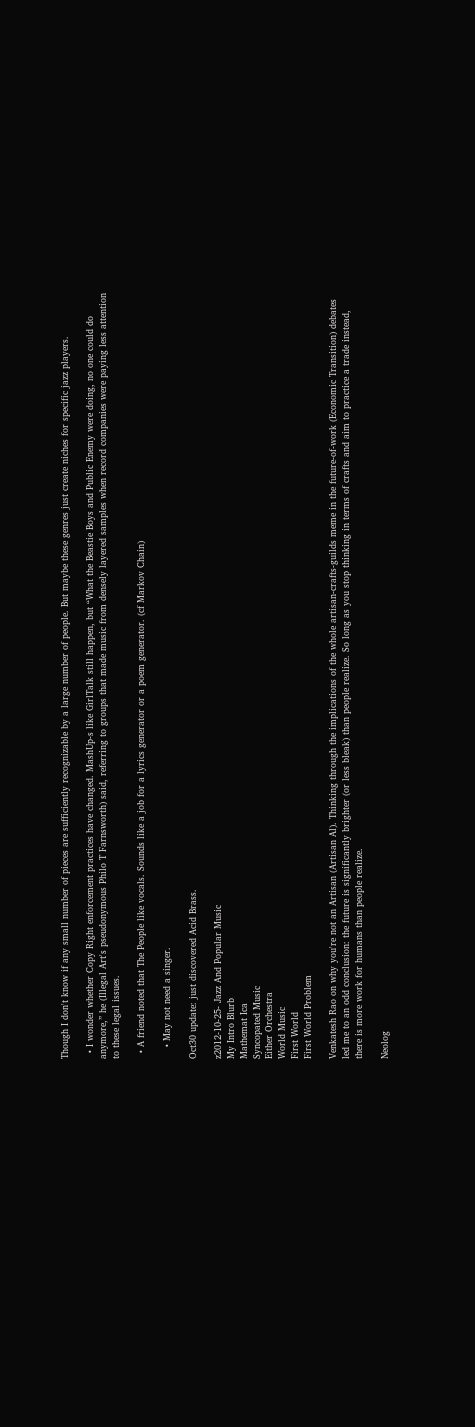Though I don't know if any small number of pieces are sufficiently recognizable by a large number of people. But maybe these genres just create niches for specific jazz players.

  • I wonder whether Copy Right enforcement practices have changed. MashUp-s like GirlTalk still happen, but “What the Beastie Boys and Public Enemy were doing, no one could do anymore,” he (Illegal Art's pseudonymous Philo T Farnsworth) said, referring to groups that made music from densely layered samples when record companies were paying less attention to these legal issues.

  • A friend noted that The People like vocals. Sounds like a job for a lyrics generator or a poem generator. (cf Markov Chain)

    • May not need a singer.

Oct30 update: just discovered Acid Brass.

z2012-10-25- Jazz And Popular Music
My Intro Blurb
Mathemat Ica
Syncopated Music
Either Orchestra
World Music
First World
First World Problem

Venkatesh Rao on why you're not an Artisan (Artisan Al). Thinking through the implications of the whole artisan-crafts-guilds meme in the future-of-work (Economic Transition) debates led me to an odd conclusion: the future is significantly brighter (or less bleak) than people realize. So long as you stop thinking in terms of crafts and aim to practice a trade instead, there is more work for humans than people realize.

Neolog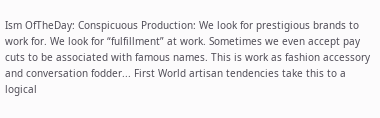Ism OfTheDay: Conspicuous Production: We look for prestigious brands to work for. We look for “fulfillment” at work. Sometimes we even accept pay cuts to be associated with famous names. This is work as fashion accessory and conversation fodder... First World artisan tendencies take this to a logical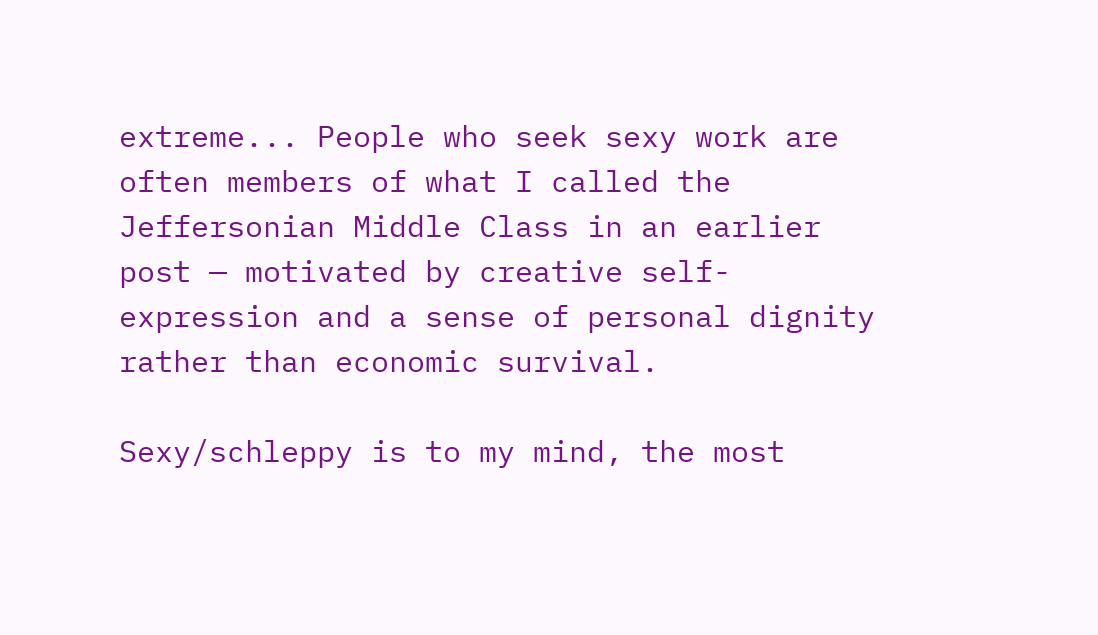extreme... People who seek sexy work are often members of what I called the Jeffersonian Middle Class in an earlier post — motivated by creative self-expression and a sense of personal dignity rather than economic survival.

Sexy/schleppy is to my mind, the most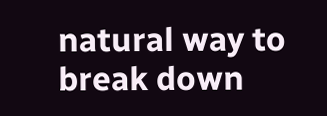natural way to break down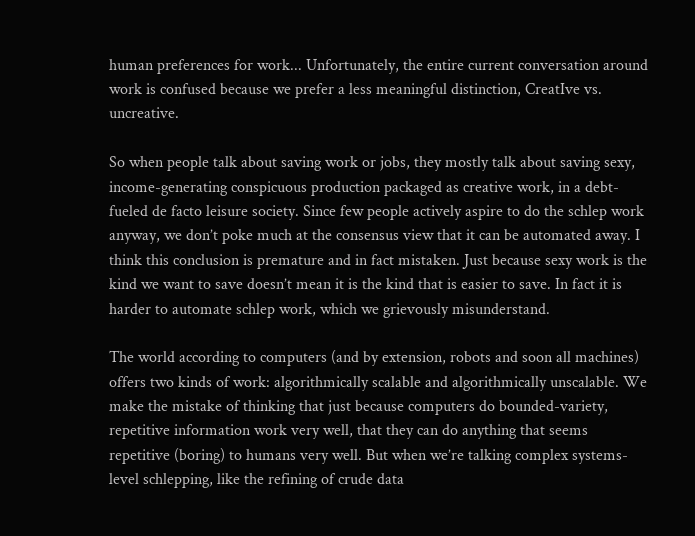human preferences for work... Unfortunately, the entire current conversation around work is confused because we prefer a less meaningful distinction, CreatIve vs. uncreative.

So when people talk about saving work or jobs, they mostly talk about saving sexy, income-generating conspicuous production packaged as creative work, in a debt-fueled de facto leisure society. Since few people actively aspire to do the schlep work anyway, we don’t poke much at the consensus view that it can be automated away. I think this conclusion is premature and in fact mistaken. Just because sexy work is the kind we want to save doesn’t mean it is the kind that is easier to save. In fact it is harder to automate schlep work, which we grievously misunderstand.

The world according to computers (and by extension, robots and soon all machines) offers two kinds of work: algorithmically scalable and algorithmically unscalable. We make the mistake of thinking that just because computers do bounded-variety, repetitive information work very well, that they can do anything that seems repetitive (boring) to humans very well. But when we’re talking complex systems-level schlepping, like the refining of crude data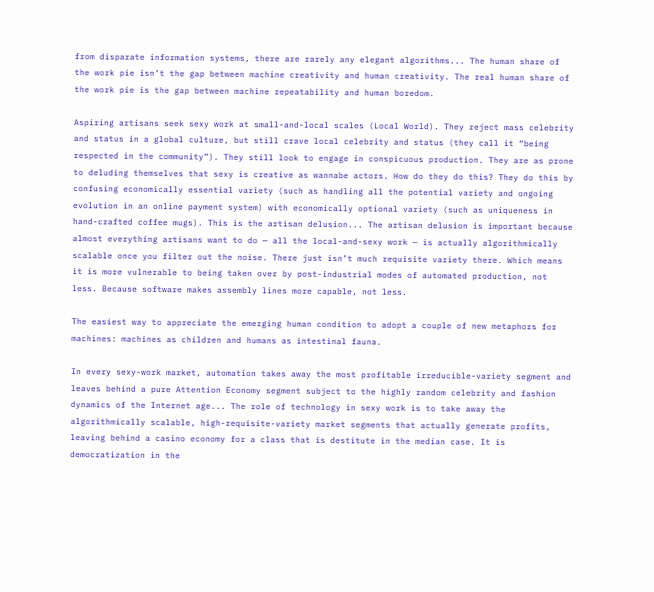from disparate information systems, there are rarely any elegant algorithms... The human share of the work pie isn’t the gap between machine creativity and human creativity. The real human share of the work pie is the gap between machine repeatability and human boredom.

Aspiring artisans seek sexy work at small-and-local scales (Local World). They reject mass celebrity and status in a global culture, but still crave local celebrity and status (they call it “being respected in the community”). They still look to engage in conspicuous production. They are as prone to deluding themselves that sexy is creative as wannabe actors. How do they do this? They do this by confusing economically essential variety (such as handling all the potential variety and ongoing evolution in an online payment system) with economically optional variety (such as uniqueness in hand-crafted coffee mugs). This is the artisan delusion... The artisan delusion is important because almost everything artisans want to do — all the local-and-sexy work — is actually algorithmically scalable once you filter out the noise. There just isn’t much requisite variety there. Which means it is more vulnerable to being taken over by post-industrial modes of automated production, not less. Because software makes assembly lines more capable, not less.

The easiest way to appreciate the emerging human condition to adopt a couple of new metaphors for machines: machines as children and humans as intestinal fauna.

In every sexy-work market, automation takes away the most profitable irreducible-variety segment and leaves behind a pure Attention Economy segment subject to the highly random celebrity and fashion dynamics of the Internet age... The role of technology in sexy work is to take away the algorithmically scalable, high-requisite-variety market segments that actually generate profits, leaving behind a casino economy for a class that is destitute in the median case. It is democratization in the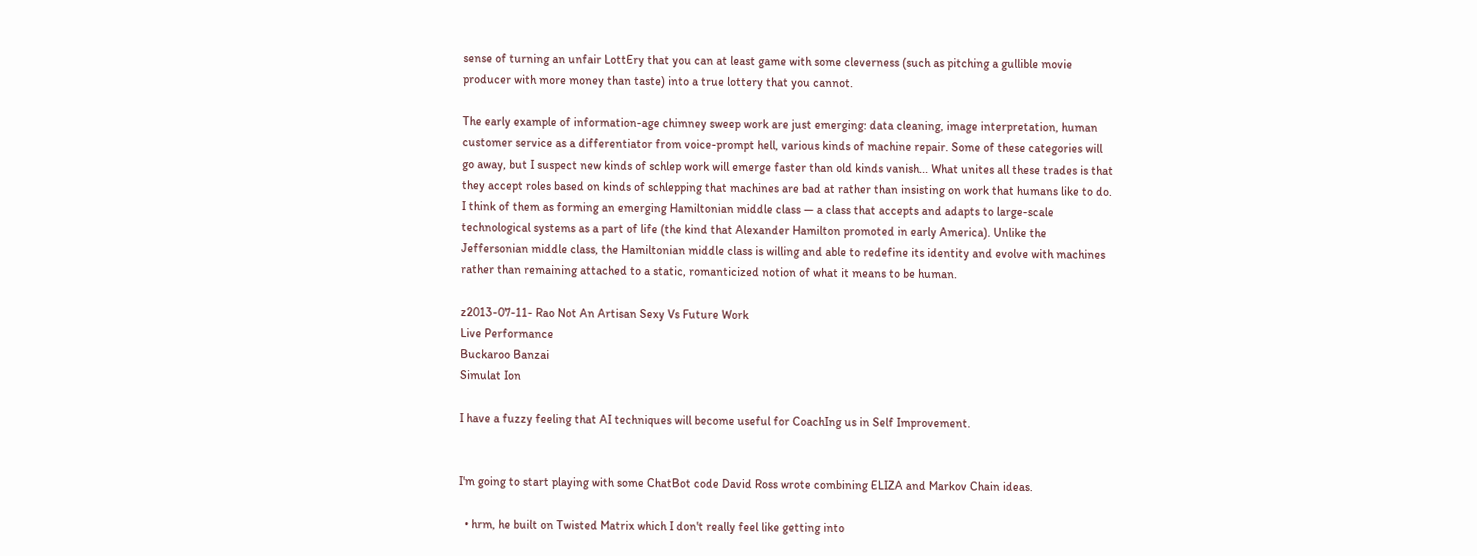sense of turning an unfair LottEry that you can at least game with some cleverness (such as pitching a gullible movie producer with more money than taste) into a true lottery that you cannot.

The early example of information-age chimney sweep work are just emerging: data cleaning, image interpretation, human customer service as a differentiator from voice-prompt hell, various kinds of machine repair. Some of these categories will go away, but I suspect new kinds of schlep work will emerge faster than old kinds vanish... What unites all these trades is that they accept roles based on kinds of schlepping that machines are bad at rather than insisting on work that humans like to do. I think of them as forming an emerging Hamiltonian middle class — a class that accepts and adapts to large-scale technological systems as a part of life (the kind that Alexander Hamilton promoted in early America). Unlike the Jeffersonian middle class, the Hamiltonian middle class is willing and able to redefine its identity and evolve with machines rather than remaining attached to a static, romanticized notion of what it means to be human.

z2013-07-11- Rao Not An Artisan Sexy Vs Future Work
Live Performance
Buckaroo Banzai
Simulat Ion

I have a fuzzy feeling that AI techniques will become useful for CoachIng us in Self Improvement.


I'm going to start playing with some ChatBot code David Ross wrote combining ELIZA and Markov Chain ideas.

  • hrm, he built on Twisted Matrix which I don't really feel like getting into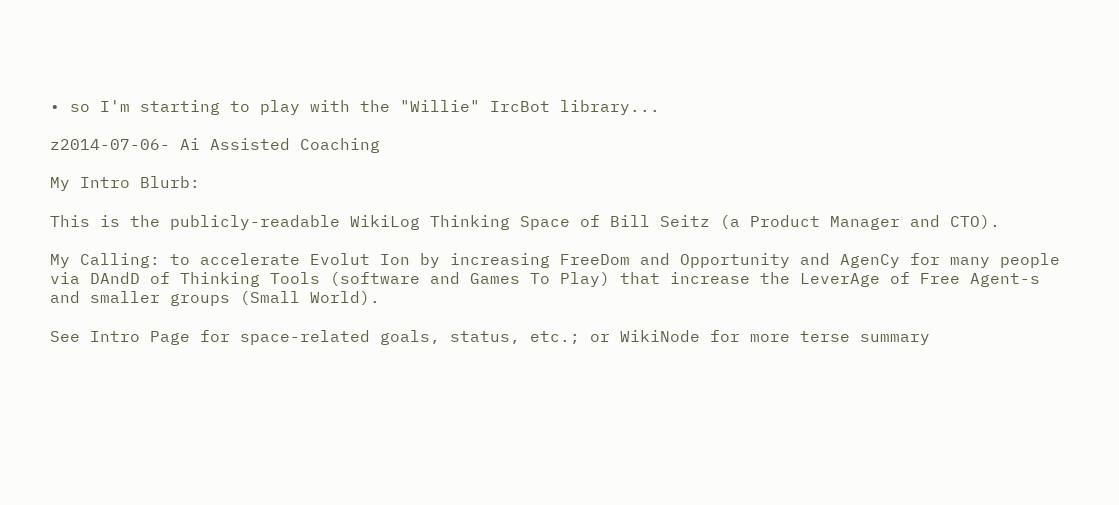• so I'm starting to play with the "Willie" IrcBot library...

z2014-07-06- Ai Assisted Coaching

My Intro Blurb:

This is the publicly-readable WikiLog Thinking Space of Bill Seitz (a Product Manager and CTO).

My Calling: to accelerate Evolut Ion by increasing FreeDom and Opportunity and AgenCy for many people via DAndD of Thinking Tools (software and Games To Play) that increase the LeverAge of Free Agent-s and smaller groups (Small World).

See Intro Page for space-related goals, status, etc.; or WikiNode for more terse summary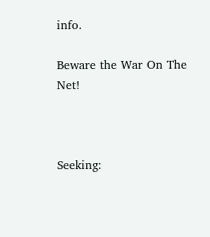info.

Beware the War On The Net!



Seeking: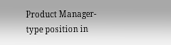Product Manager-type position in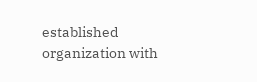established organization with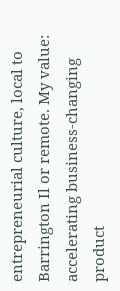entrepreneurial culture, local to Barrington Il or remote. My value: accelerating business-changing product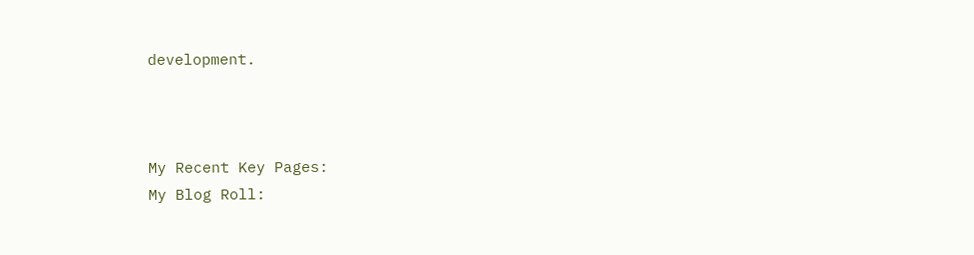development.



My Recent Key Pages:
My Blog Roll: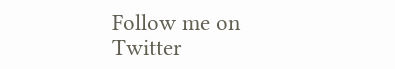Follow me on Twitter